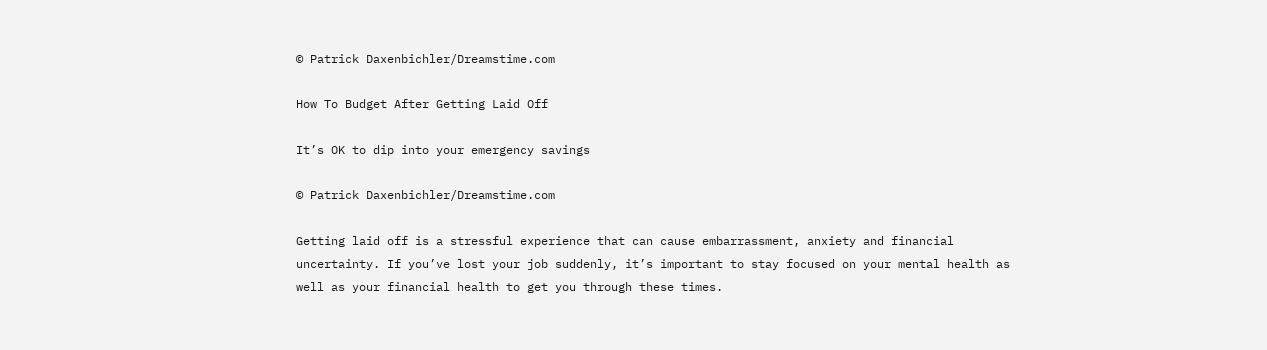© Patrick Daxenbichler/Dreamstime.com

How To Budget After Getting Laid Off

It’s OK to dip into your emergency savings

© Patrick Daxenbichler/Dreamstime.com

Getting laid off is a stressful experience that can cause embarrassment, anxiety and financial uncertainty. If you’ve lost your job suddenly, it’s important to stay focused on your mental health as well as your financial health to get you through these times.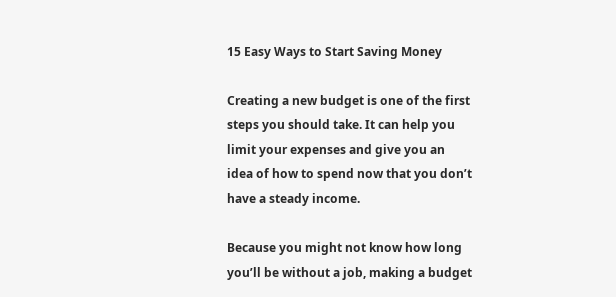15 Easy Ways to Start Saving Money

Creating a new budget is one of the first steps you should take. It can help you limit your expenses and give you an idea of how to spend now that you don’t have a steady income.

Because you might not know how long you’ll be without a job, making a budget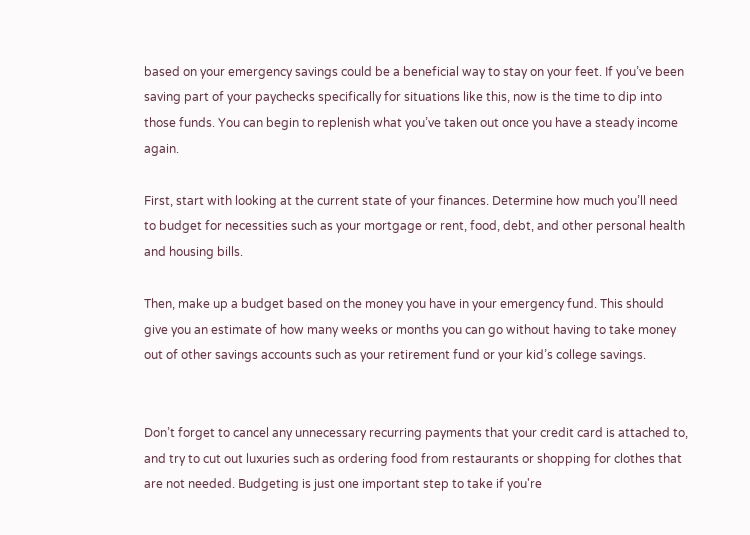based on your emergency savings could be a beneficial way to stay on your feet. If you’ve been saving part of your paychecks specifically for situations like this, now is the time to dip into those funds. You can begin to replenish what you’ve taken out once you have a steady income again.

First, start with looking at the current state of your finances. Determine how much you’ll need to budget for necessities such as your mortgage or rent, food, debt, and other personal health and housing bills.

Then, make up a budget based on the money you have in your emergency fund. This should give you an estimate of how many weeks or months you can go without having to take money out of other savings accounts such as your retirement fund or your kid’s college savings.


Don’t forget to cancel any unnecessary recurring payments that your credit card is attached to, and try to cut out luxuries such as ordering food from restaurants or shopping for clothes that are not needed. Budgeting is just one important step to take if you're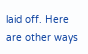laid off. Here are other ways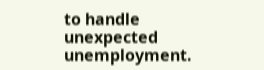to handle unexpected unemployment.